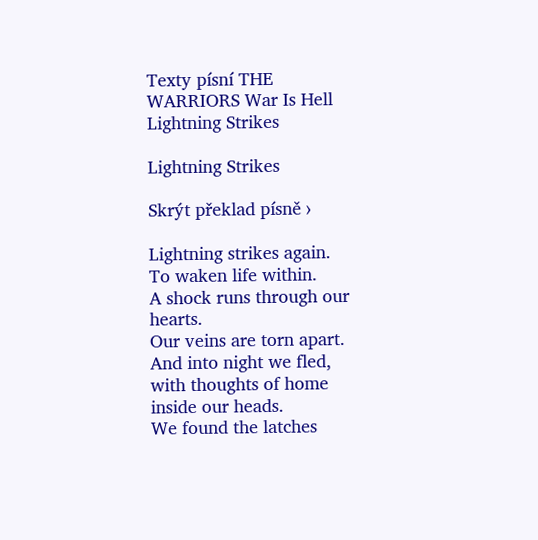Texty písní THE WARRIORS War Is Hell Lightning Strikes

Lightning Strikes

Skrýt překlad písně ›

Lightning strikes again.
To waken life within.
A shock runs through our hearts.
Our veins are torn apart.
And into night we fled, with thoughts of home inside our heads.
We found the latches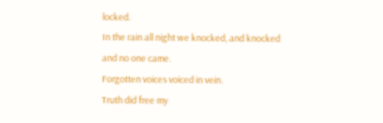locked.
In the rain all night we knocked, and knocked and no one came.
Forgotten voices voiced in vein.
Truth did free my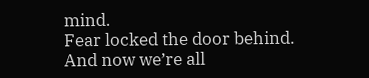mind.
Fear locked the door behind.
And now we’re all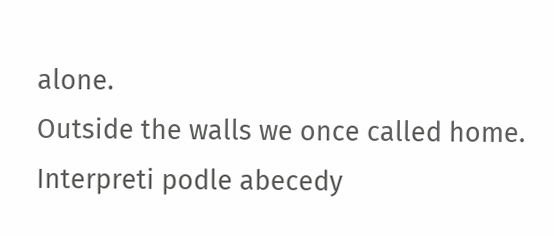alone.
Outside the walls we once called home.
Interpreti podle abecedy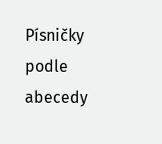Písničky podle abecedy